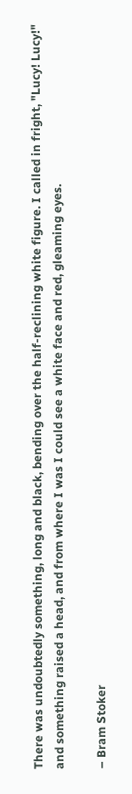There was undoubtedly something, long and black, bending over the half-reclining white figure. I called in fright, "Lucy! Lucy!" and something raised a head, and from where I was I could see a white face and red, gleaming eyes.

– Bram Stoker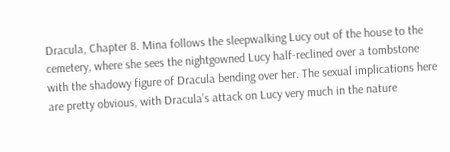Dracula, Chapter 8. Mina follows the sleepwalking Lucy out of the house to the cemetery, where she sees the nightgowned Lucy half-reclined over a tombstone with the shadowy figure of Dracula bending over her. The sexual implications here are pretty obvious, with Dracula’s attack on Lucy very much in the nature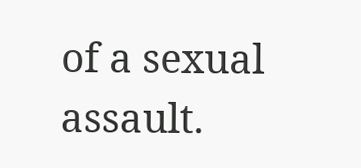of a sexual assault.